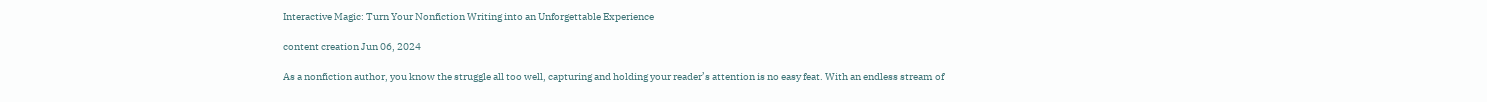Interactive Magic: Turn Your Nonfiction Writing into an Unforgettable Experience

content creation Jun 06, 2024

As a nonfiction author, you know the struggle all too well, capturing and holding your reader’s attention is no easy feat. With an endless stream of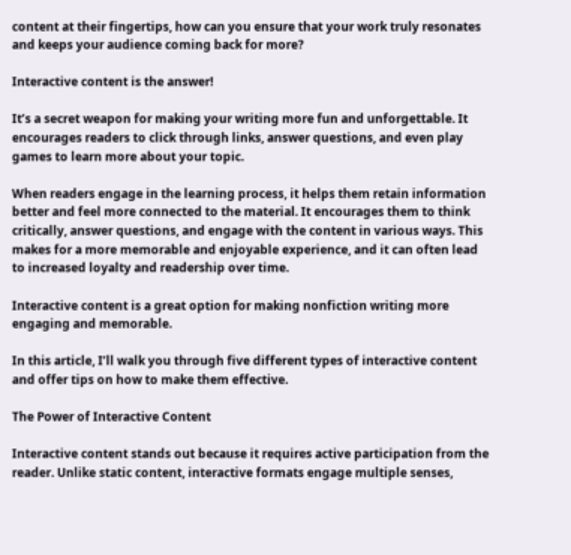content at their fingertips, how can you ensure that your work truly resonates and keeps your audience coming back for more?

Interactive content is the answer!

It’s a secret weapon for making your writing more fun and unforgettable. It encourages readers to click through links, answer questions, and even play games to learn more about your topic.

When readers engage in the learning process, it helps them retain information better and feel more connected to the material. It encourages them to think critically, answer questions, and engage with the content in various ways. This makes for a more memorable and enjoyable experience, and it can often lead to increased loyalty and readership over time.

Interactive content is a great option for making nonfiction writing more engaging and memorable.

In this article, I’ll walk you through five different types of interactive content and offer tips on how to make them effective.

The Power of Interactive Content

Interactive content stands out because it requires active participation from the reader. Unlike static content, interactive formats engage multiple senses,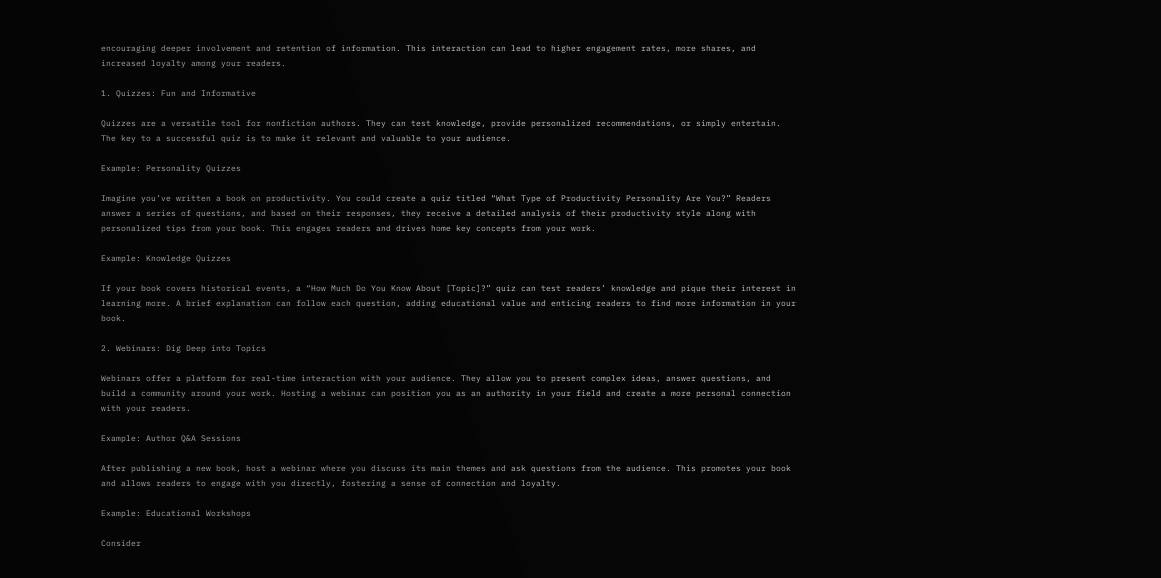encouraging deeper involvement and retention of information. This interaction can lead to higher engagement rates, more shares, and increased loyalty among your readers.

1. Quizzes: Fun and Informative

Quizzes are a versatile tool for nonfiction authors. They can test knowledge, provide personalized recommendations, or simply entertain. The key to a successful quiz is to make it relevant and valuable to your audience.

Example: Personality Quizzes

Imagine you’ve written a book on productivity. You could create a quiz titled “What Type of Productivity Personality Are You?” Readers answer a series of questions, and based on their responses, they receive a detailed analysis of their productivity style along with personalized tips from your book. This engages readers and drives home key concepts from your work.

Example: Knowledge Quizzes

If your book covers historical events, a “How Much Do You Know About [Topic]?” quiz can test readers’ knowledge and pique their interest in learning more. A brief explanation can follow each question, adding educational value and enticing readers to find more information in your book.

2. Webinars: Dig Deep into Topics

Webinars offer a platform for real-time interaction with your audience. They allow you to present complex ideas, answer questions, and build a community around your work. Hosting a webinar can position you as an authority in your field and create a more personal connection with your readers.

Example: Author Q&A Sessions

After publishing a new book, host a webinar where you discuss its main themes and ask questions from the audience. This promotes your book and allows readers to engage with you directly, fostering a sense of connection and loyalty.

Example: Educational Workshops

Consider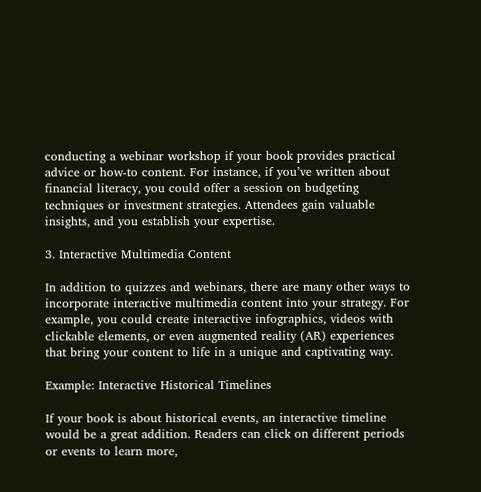conducting a webinar workshop if your book provides practical advice or how-to content. For instance, if you’ve written about financial literacy, you could offer a session on budgeting techniques or investment strategies. Attendees gain valuable insights, and you establish your expertise.

3. Interactive Multimedia Content

In addition to quizzes and webinars, there are many other ways to incorporate interactive multimedia content into your strategy. For example, you could create interactive infographics, videos with clickable elements, or even augmented reality (AR) experiences that bring your content to life in a unique and captivating way.

Example: Interactive Historical Timelines

If your book is about historical events, an interactive timeline would be a great addition. Readers can click on different periods or events to learn more,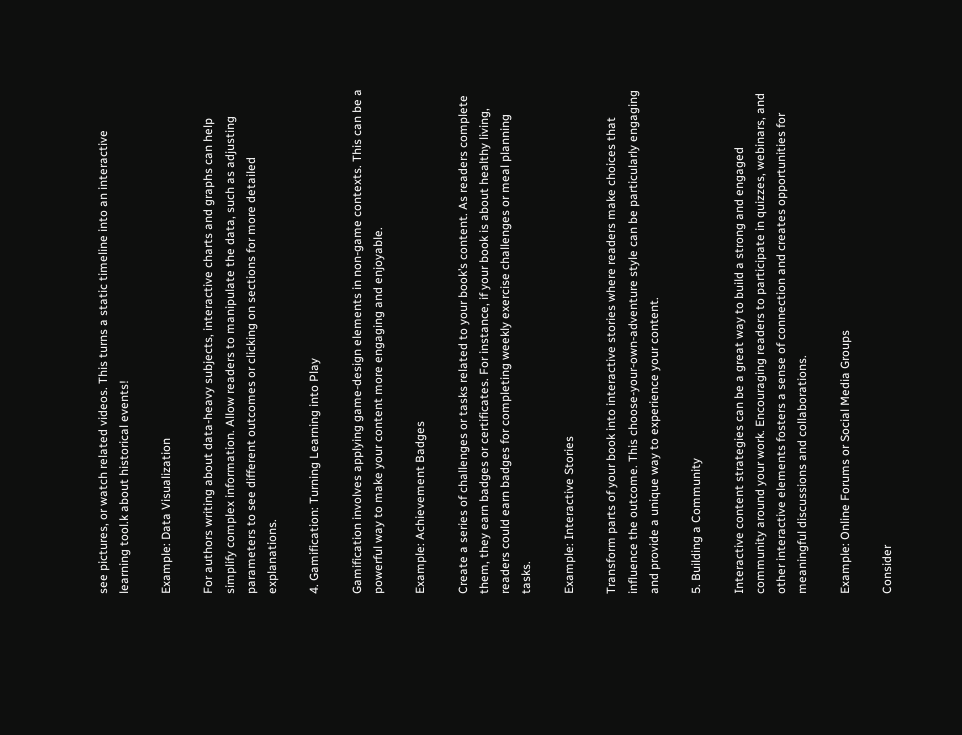see pictures, or watch related videos. This turns a static timeline into an interactive learning tool.k about historical events!

Example: Data Visualization

For authors writing about data-heavy subjects, interactive charts and graphs can help simplify complex information. Allow readers to manipulate the data, such as adjusting parameters to see different outcomes or clicking on sections for more detailed explanations.

4. Gamification: Turning Learning into Play

Gamification involves applying game-design elements in non-game contexts. This can be a powerful way to make your content more engaging and enjoyable.

Example: Achievement Badges

Create a series of challenges or tasks related to your book’s content. As readers complete them, they earn badges or certificates. For instance, if your book is about healthy living, readers could earn badges for completing weekly exercise challenges or meal planning tasks.

Example: Interactive Stories

Transform parts of your book into interactive stories where readers make choices that influence the outcome. This choose-your-own-adventure style can be particularly engaging and provide a unique way to experience your content.

5. Building a Community

Interactive content strategies can be a great way to build a strong and engaged community around your work. Encouraging readers to participate in quizzes, webinars, and other interactive elements fosters a sense of connection and creates opportunities for meaningful discussions and collaborations.

Example: Online Forums or Social Media Groups

Consider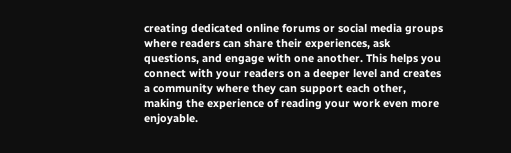creating dedicated online forums or social media groups where readers can share their experiences, ask questions, and engage with one another. This helps you connect with your readers on a deeper level and creates a community where they can support each other, making the experience of reading your work even more enjoyable.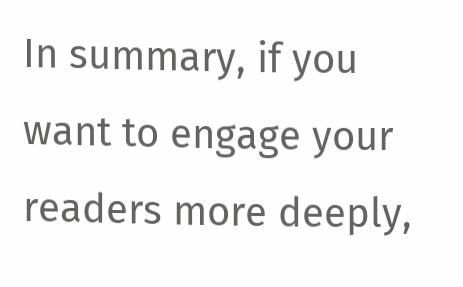In summary, if you want to engage your readers more deeply,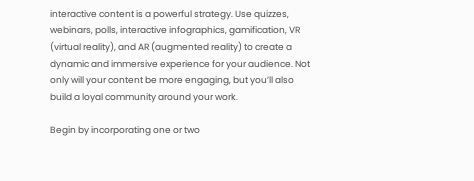interactive content is a powerful strategy. Use quizzes, webinars, polls, interactive infographics, gamification, VR (virtual reality), and AR (augmented reality) to create a dynamic and immersive experience for your audience. Not only will your content be more engaging, but you’ll also build a loyal community around your work.

Begin by incorporating one or two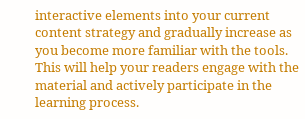interactive elements into your current content strategy and gradually increase as you become more familiar with the tools. This will help your readers engage with the material and actively participate in the learning process.